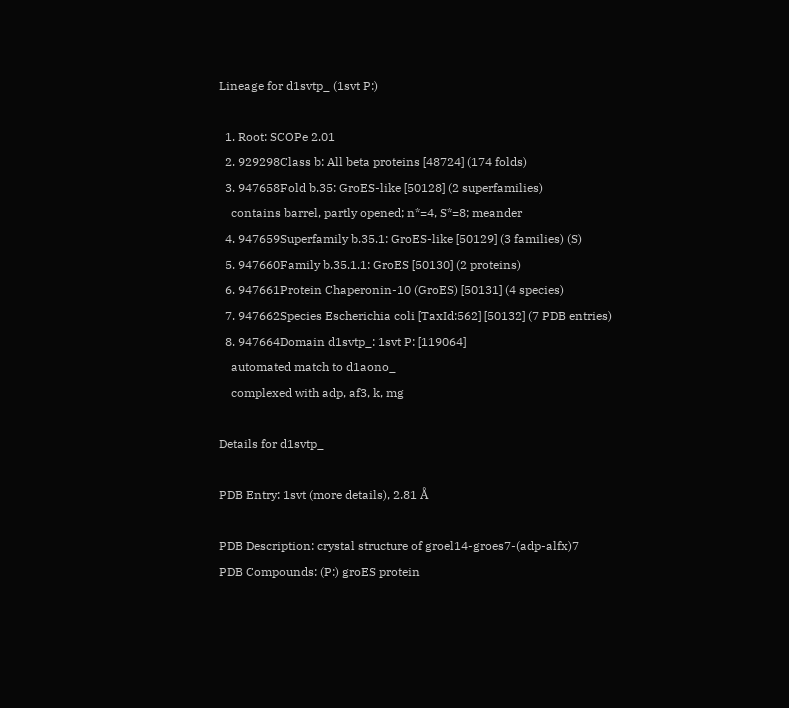Lineage for d1svtp_ (1svt P:)

  1. Root: SCOPe 2.01
  2. 929298Class b: All beta proteins [48724] (174 folds)
  3. 947658Fold b.35: GroES-like [50128] (2 superfamilies)
    contains barrel, partly opened; n*=4, S*=8; meander
  4. 947659Superfamily b.35.1: GroES-like [50129] (3 families) (S)
  5. 947660Family b.35.1.1: GroES [50130] (2 proteins)
  6. 947661Protein Chaperonin-10 (GroES) [50131] (4 species)
  7. 947662Species Escherichia coli [TaxId:562] [50132] (7 PDB entries)
  8. 947664Domain d1svtp_: 1svt P: [119064]
    automated match to d1aono_
    complexed with adp, af3, k, mg

Details for d1svtp_

PDB Entry: 1svt (more details), 2.81 Å

PDB Description: crystal structure of groel14-groes7-(adp-alfx)7
PDB Compounds: (P:) groES protein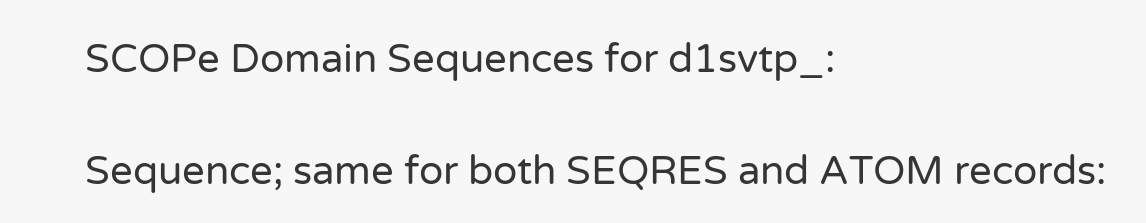SCOPe Domain Sequences for d1svtp_:

Sequence; same for both SEQRES and ATOM records: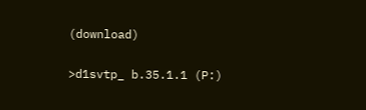(download)

>d1svtp_ b.35.1.1 (P:)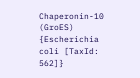Chaperonin-10 (GroES) {Escherichia coli [TaxId: 562]}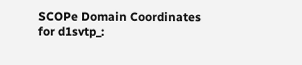SCOPe Domain Coordinates for d1svtp_: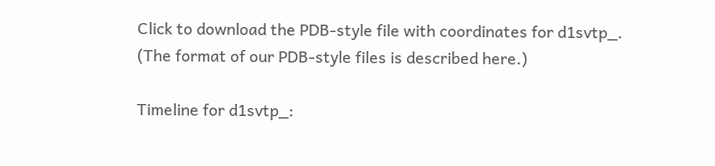Click to download the PDB-style file with coordinates for d1svtp_.
(The format of our PDB-style files is described here.)

Timeline for d1svtp_: